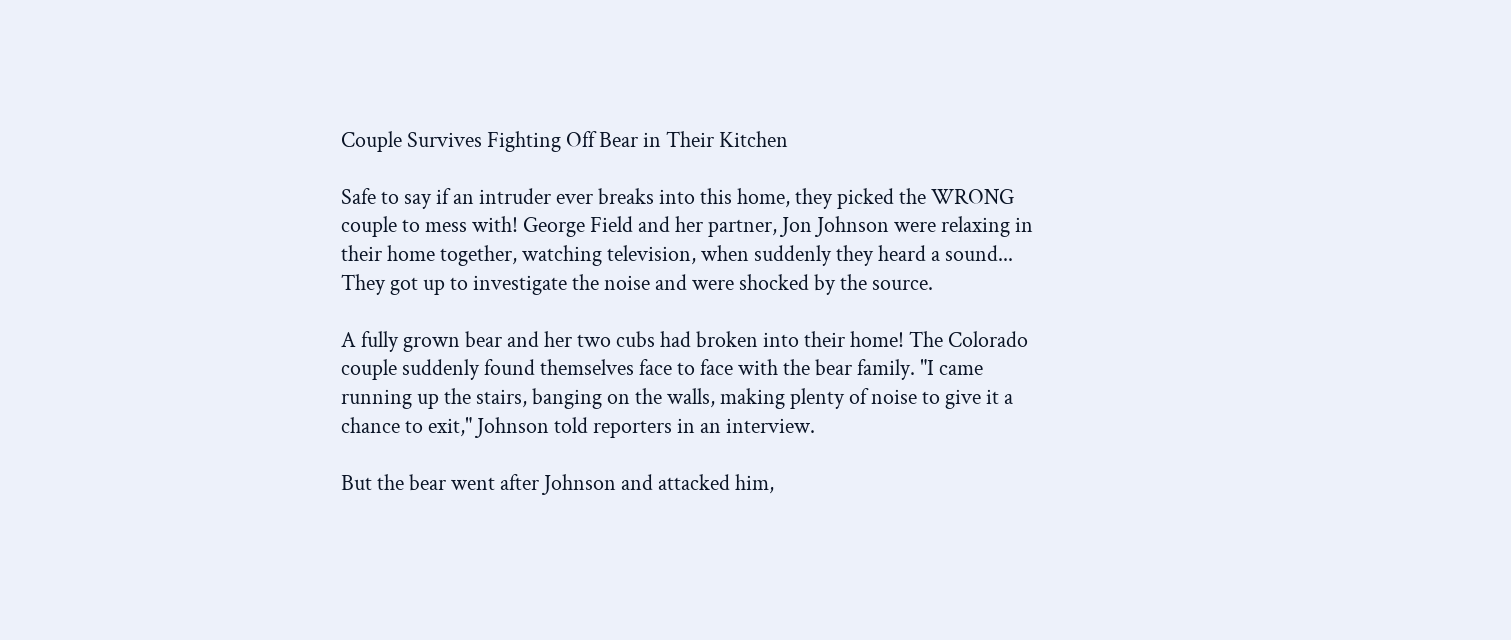Couple Survives Fighting Off Bear in Their Kitchen

Safe to say if an intruder ever breaks into this home, they picked the WRONG couple to mess with! George Field and her partner, Jon Johnson were relaxing in their home together, watching television, when suddenly they heard a sound... They got up to investigate the noise and were shocked by the source.

A fully grown bear and her two cubs had broken into their home! The Colorado couple suddenly found themselves face to face with the bear family. "I came running up the stairs, banging on the walls, making plenty of noise to give it a chance to exit," Johnson told reporters in an interview.

But the bear went after Johnson and attacked him,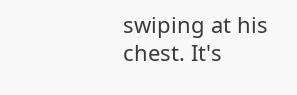swiping at his chest. It's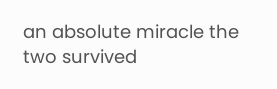an absolute miracle the two survived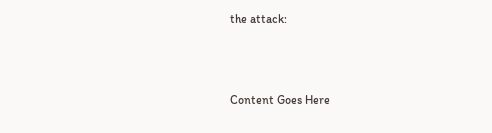the attack:



Content Goes Here